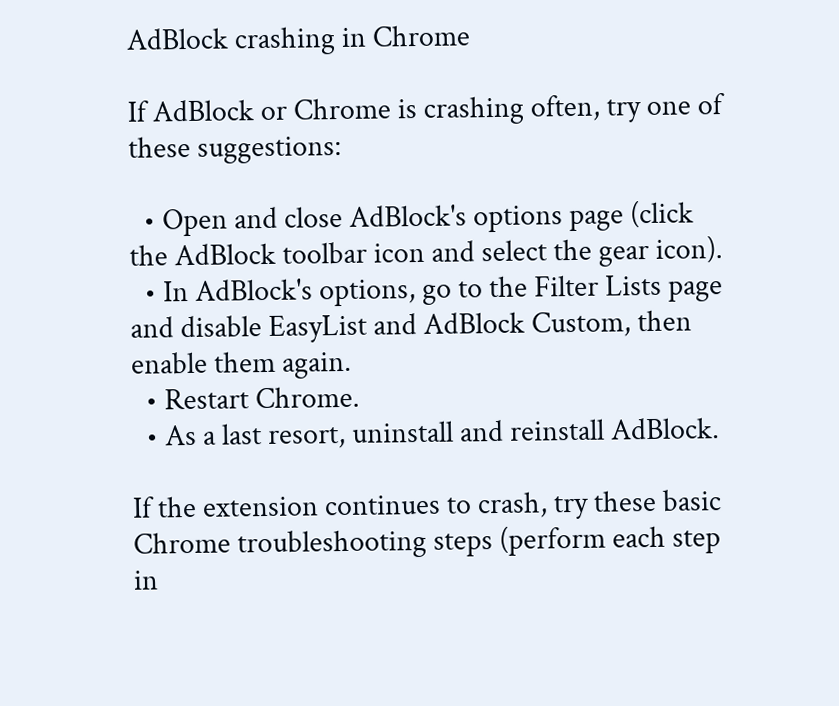AdBlock crashing in Chrome

If AdBlock or Chrome is crashing often, try one of these suggestions:

  • Open and close AdBlock's options page (click the AdBlock toolbar icon and select the gear icon).
  • In AdBlock's options, go to the Filter Lists page and disable EasyList and AdBlock Custom, then enable them again.
  • Restart Chrome.
  • As a last resort, uninstall and reinstall AdBlock.

If the extension continues to crash, try these basic Chrome troubleshooting steps (perform each step in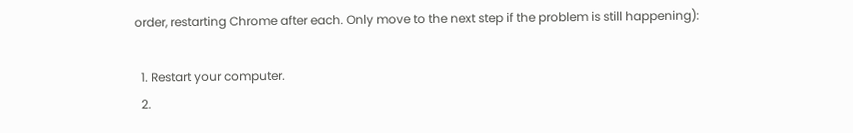order, restarting Chrome after each. Only move to the next step if the problem is still happening):

  1. Restart your computer.
  2.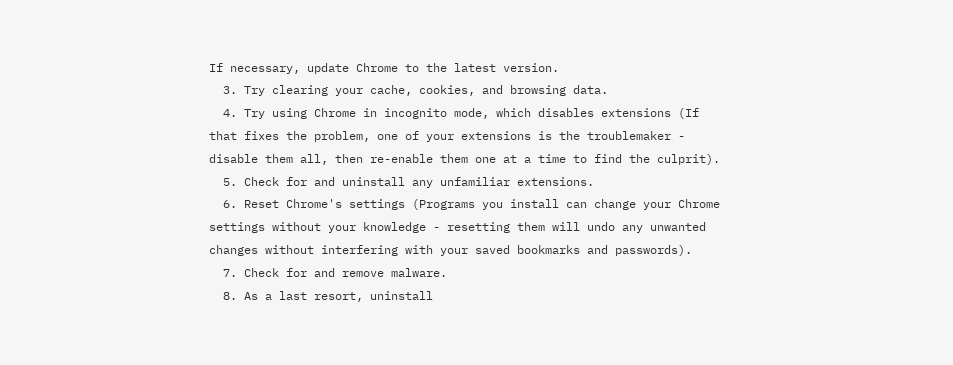If necessary, update Chrome to the latest version.
  3. Try clearing your cache, cookies, and browsing data.
  4. Try using Chrome in incognito mode, which disables extensions (If that fixes the problem, one of your extensions is the troublemaker - disable them all, then re-enable them one at a time to find the culprit).
  5. Check for and uninstall any unfamiliar extensions.
  6. Reset Chrome's settings (Programs you install can change your Chrome settings without your knowledge - resetting them will undo any unwanted changes without interfering with your saved bookmarks and passwords).
  7. Check for and remove malware.
  8. As a last resort, uninstall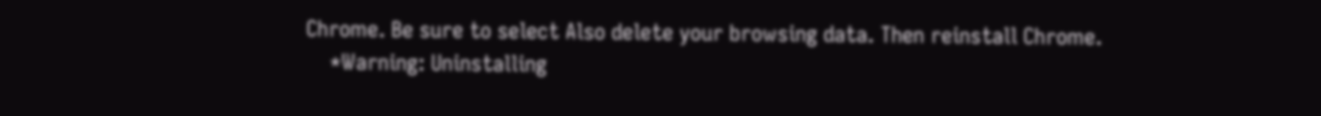Chrome. Be sure to select Also delete your browsing data. Then reinstall Chrome.
    *Warning: Uninstalling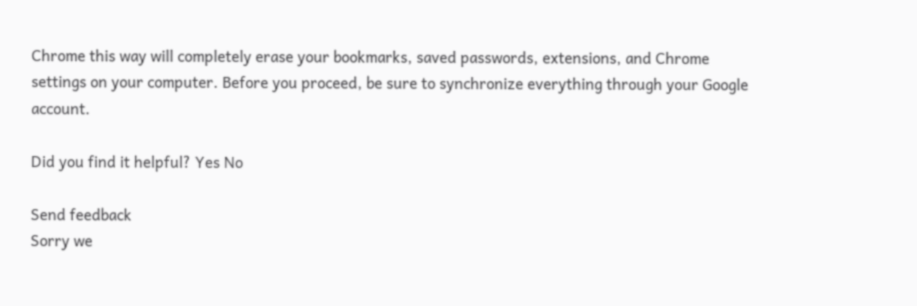Chrome this way will completely erase your bookmarks, saved passwords, extensions, and Chrome settings on your computer. Before you proceed, be sure to synchronize everything through your Google account.

Did you find it helpful? Yes No

Send feedback
Sorry we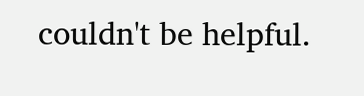couldn't be helpful.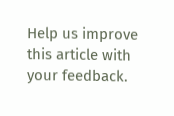Help us improve this article with your feedback.